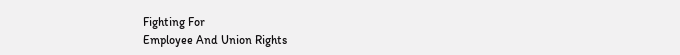Fighting For
Employee And Union Rights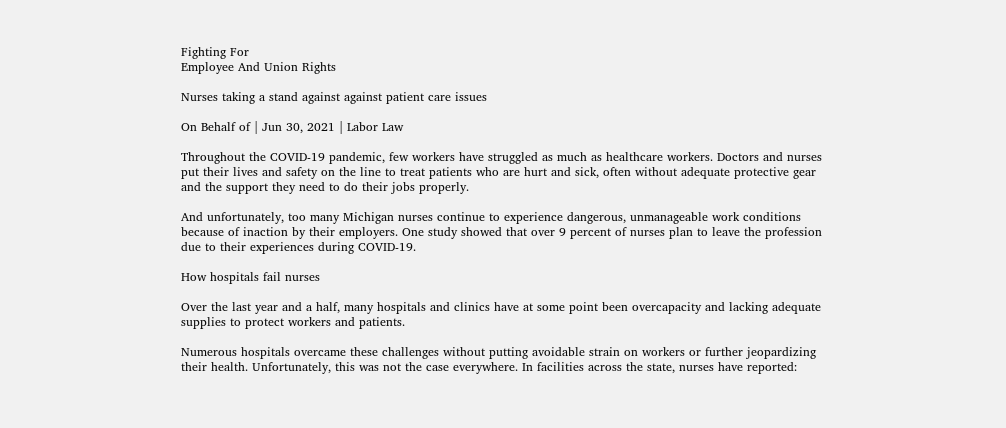Fighting For
Employee And Union Rights

Nurses taking a stand against against patient care issues

On Behalf of | Jun 30, 2021 | Labor Law

Throughout the COVID-19 pandemic, few workers have struggled as much as healthcare workers. Doctors and nurses put their lives and safety on the line to treat patients who are hurt and sick, often without adequate protective gear and the support they need to do their jobs properly.

And unfortunately, too many Michigan nurses continue to experience dangerous, unmanageable work conditions because of inaction by their employers. One study showed that over 9 percent of nurses plan to leave the profession due to their experiences during COVID-19.

How hospitals fail nurses

Over the last year and a half, many hospitals and clinics have at some point been overcapacity and lacking adequate supplies to protect workers and patients.

Numerous hospitals overcame these challenges without putting avoidable strain on workers or further jeopardizing their health. Unfortunately, this was not the case everywhere. In facilities across the state, nurses have reported: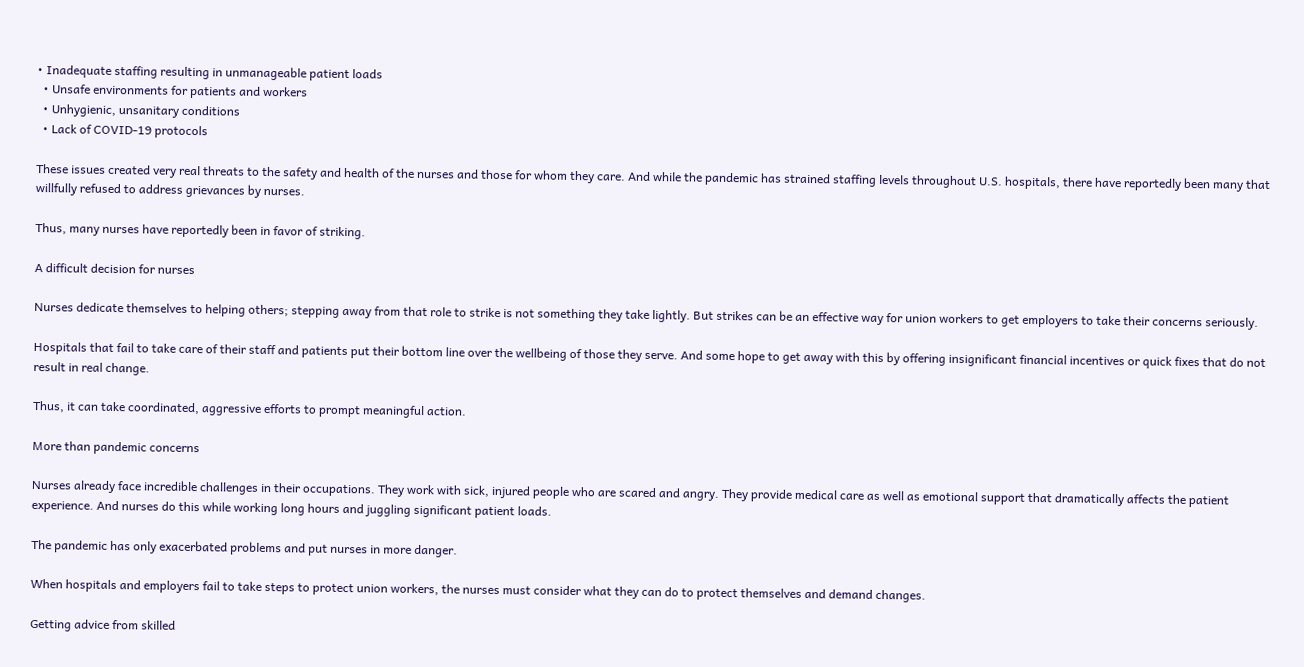• Inadequate staffing resulting in unmanageable patient loads
  • Unsafe environments for patients and workers
  • Unhygienic, unsanitary conditions
  • Lack of COVID-19 protocols

These issues created very real threats to the safety and health of the nurses and those for whom they care. And while the pandemic has strained staffing levels throughout U.S. hospitals, there have reportedly been many that willfully refused to address grievances by nurses.

Thus, many nurses have reportedly been in favor of striking.

A difficult decision for nurses

Nurses dedicate themselves to helping others; stepping away from that role to strike is not something they take lightly. But strikes can be an effective way for union workers to get employers to take their concerns seriously.

Hospitals that fail to take care of their staff and patients put their bottom line over the wellbeing of those they serve. And some hope to get away with this by offering insignificant financial incentives or quick fixes that do not result in real change.

Thus, it can take coordinated, aggressive efforts to prompt meaningful action.

More than pandemic concerns

Nurses already face incredible challenges in their occupations. They work with sick, injured people who are scared and angry. They provide medical care as well as emotional support that dramatically affects the patient experience. And nurses do this while working long hours and juggling significant patient loads.

The pandemic has only exacerbated problems and put nurses in more danger.

When hospitals and employers fail to take steps to protect union workers, the nurses must consider what they can do to protect themselves and demand changes.

Getting advice from skilled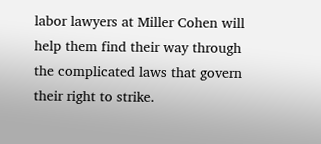labor lawyers at Miller Cohen will help them find their way through the complicated laws that govern their right to strike.